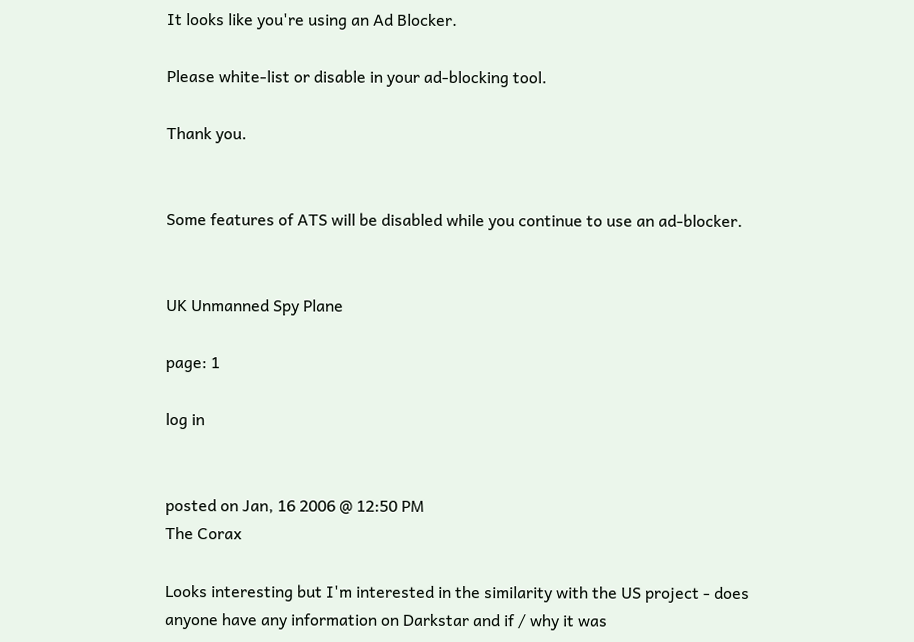It looks like you're using an Ad Blocker.

Please white-list or disable in your ad-blocking tool.

Thank you.


Some features of ATS will be disabled while you continue to use an ad-blocker.


UK Unmanned Spy Plane

page: 1

log in


posted on Jan, 16 2006 @ 12:50 PM
The Corax

Looks interesting but I'm interested in the similarity with the US project - does anyone have any information on Darkstar and if / why it was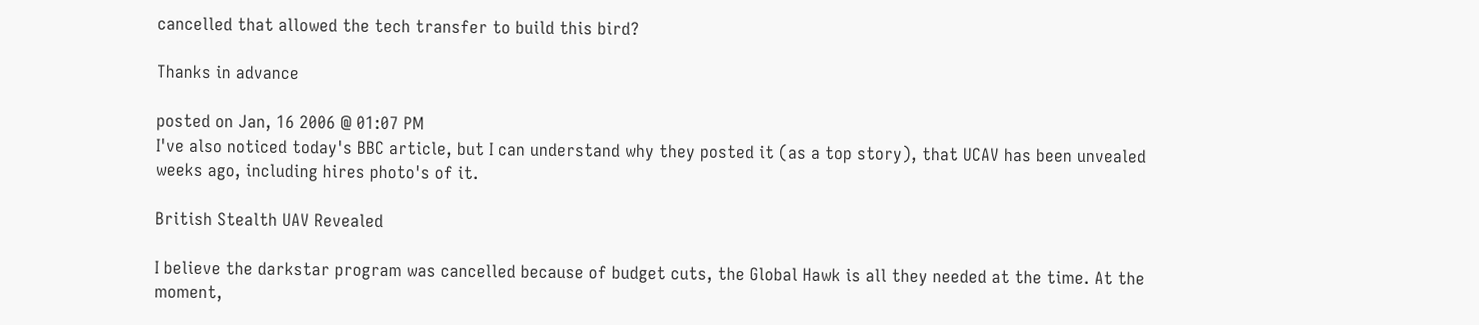cancelled that allowed the tech transfer to build this bird?

Thanks in advance

posted on Jan, 16 2006 @ 01:07 PM
I've also noticed today's BBC article, but I can understand why they posted it (as a top story), that UCAV has been unvealed weeks ago, including hires photo's of it.

British Stealth UAV Revealed

I believe the darkstar program was cancelled because of budget cuts, the Global Hawk is all they needed at the time. At the moment,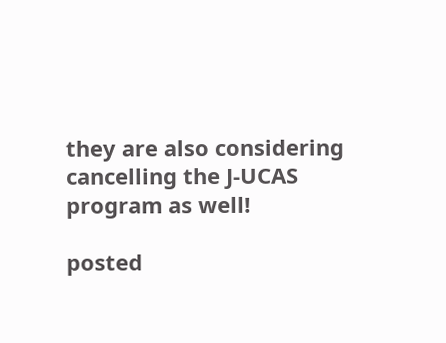they are also considering cancelling the J-UCAS program as well!

posted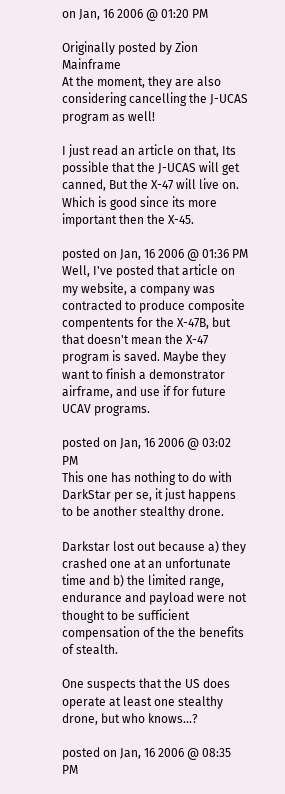on Jan, 16 2006 @ 01:20 PM

Originally posted by Zion Mainframe
At the moment, they are also considering cancelling the J-UCAS program as well!

I just read an article on that, Its possible that the J-UCAS will get canned, But the X-47 will live on.
Which is good since its more important then the X-45.

posted on Jan, 16 2006 @ 01:36 PM
Well, I've posted that article on my website, a company was contracted to produce composite compentents for the X-47B, but that doesn't mean the X-47 program is saved. Maybe they want to finish a demonstrator airframe, and use if for future UCAV programs.

posted on Jan, 16 2006 @ 03:02 PM
This one has nothing to do with DarkStar per se, it just happens to be another stealthy drone.

Darkstar lost out because a) they crashed one at an unfortunate time and b) the limited range, endurance and payload were not thought to be sufficient compensation of the the benefits of stealth.

One suspects that the US does operate at least one stealthy drone, but who knows...?

posted on Jan, 16 2006 @ 08:35 PM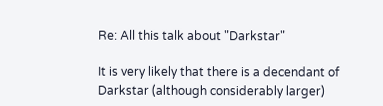Re: All this talk about "Darkstar"

It is very likely that there is a decendant of Darkstar (although considerably larger)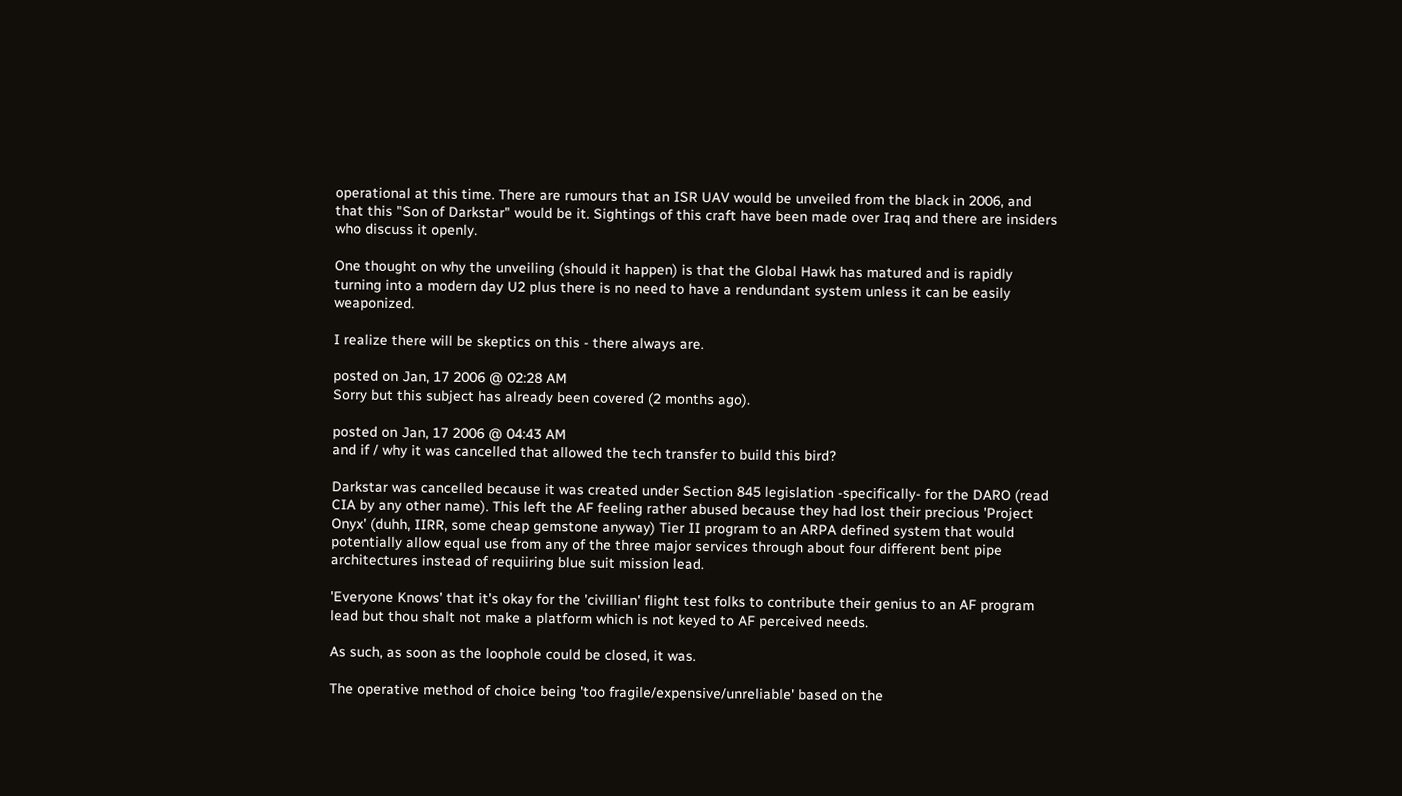operational at this time. There are rumours that an ISR UAV would be unveiled from the black in 2006, and that this "Son of Darkstar" would be it. Sightings of this craft have been made over Iraq and there are insiders who discuss it openly.

One thought on why the unveiling (should it happen) is that the Global Hawk has matured and is rapidly turning into a modern day U2 plus there is no need to have a rendundant system unless it can be easily weaponized.

I realize there will be skeptics on this - there always are.

posted on Jan, 17 2006 @ 02:28 AM
Sorry but this subject has already been covered (2 months ago).

posted on Jan, 17 2006 @ 04:43 AM
and if / why it was cancelled that allowed the tech transfer to build this bird?

Darkstar was cancelled because it was created under Section 845 legislation -specifically- for the DARO (read CIA by any other name). This left the AF feeling rather abused because they had lost their precious 'Project Onyx' (duhh, IIRR, some cheap gemstone anyway) Tier II program to an ARPA defined system that would potentially allow equal use from any of the three major services through about four different bent pipe architectures instead of requiiring blue suit mission lead.

'Everyone Knows' that it's okay for the 'civillian' flight test folks to contribute their genius to an AF program lead but thou shalt not make a platform which is not keyed to AF perceived needs.

As such, as soon as the loophole could be closed, it was.

The operative method of choice being 'too fragile/expensive/unreliable' based on the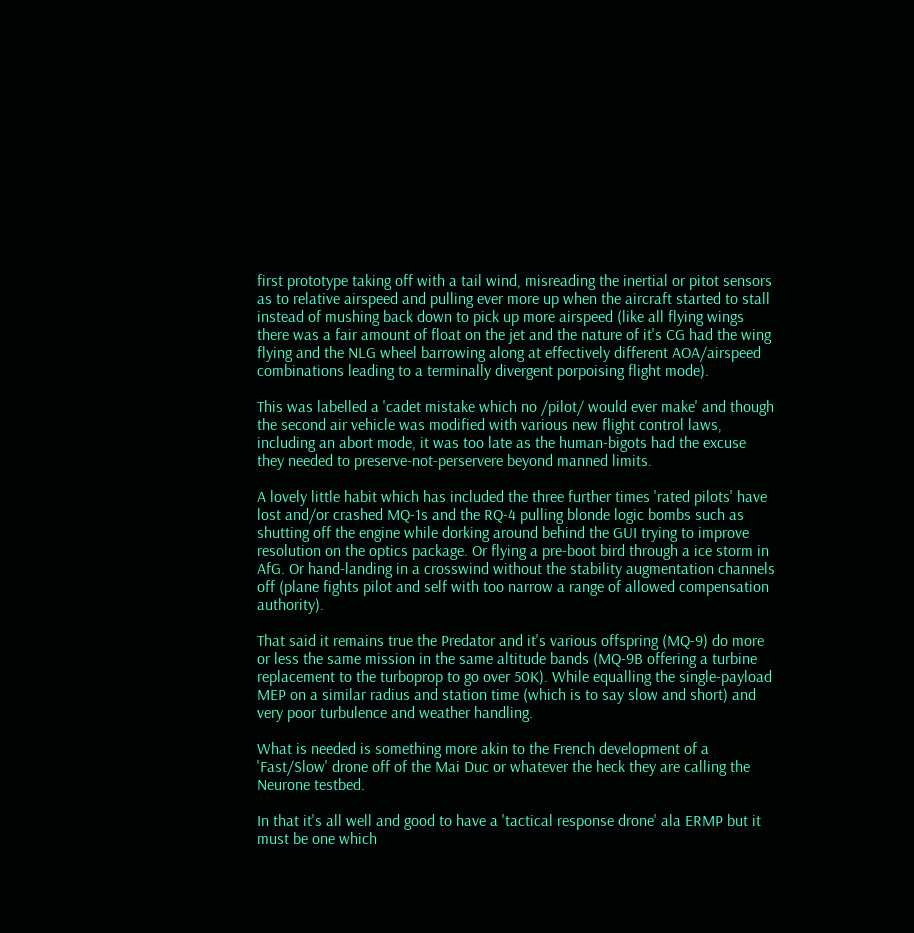first prototype taking off with a tail wind, misreading the inertial or pitot sensors as to relative airspeed and pulling ever more up when the aircraft started to stall instead of mushing back down to pick up more airspeed (like all flying wings there was a fair amount of float on the jet and the nature of it's CG had the wing flying and the NLG wheel barrowing along at effectively different AOA/airspeed combinations leading to a terminally divergent porpoising flight mode).

This was labelled a 'cadet mistake which no /pilot/ would ever make' and though the second air vehicle was modified with various new flight control laws, including an abort mode, it was too late as the human-bigots had the excuse they needed to preserve-not-perservere beyond manned limits.

A lovely little habit which has included the three further times 'rated pilots' have lost and/or crashed MQ-1s and the RQ-4 pulling blonde logic bombs such as shutting off the engine while dorking around behind the GUI trying to improve resolution on the optics package. Or flying a pre-boot bird through a ice storm in AfG. Or hand-landing in a crosswind without the stability augmentation channels off (plane fights pilot and self with too narrow a range of allowed compensation authority).

That said it remains true the Predator and it's various offspring (MQ-9) do more or less the same mission in the same altitude bands (MQ-9B offering a turbine replacement to the turboprop to go over 50K). While equalling the single-payload MEP on a similar radius and station time (which is to say slow and short) and very poor turbulence and weather handling.

What is needed is something more akin to the French development of a 'Fast/Slow' drone off of the Mai Duc or whatever the heck they are calling the Neurone testbed.

In that it's all well and good to have a 'tactical response drone' ala ERMP but it must be one which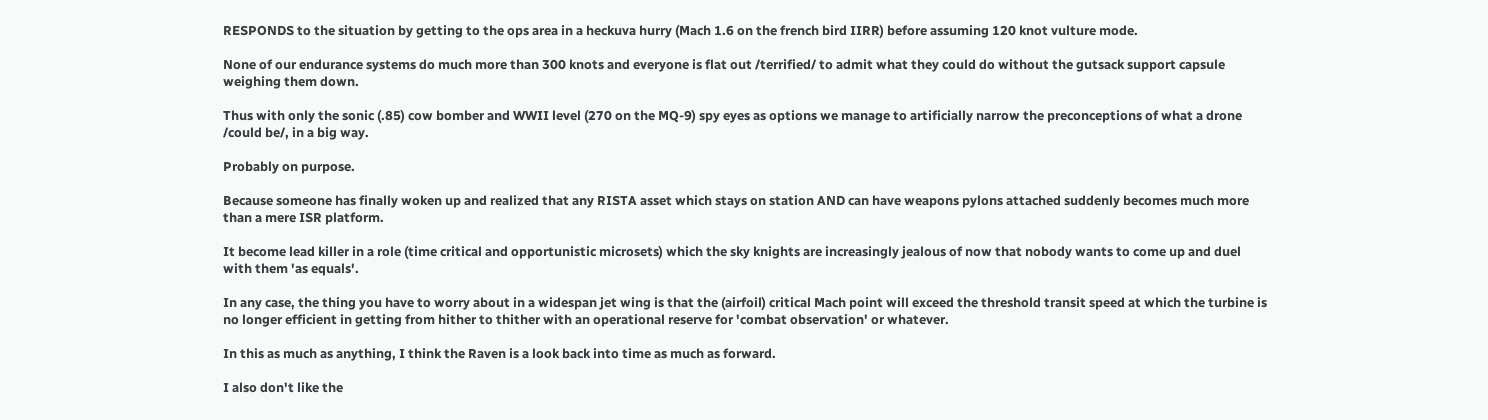RESPONDS to the situation by getting to the ops area in a heckuva hurry (Mach 1.6 on the french bird IIRR) before assuming 120 knot vulture mode.

None of our endurance systems do much more than 300 knots and everyone is flat out /terrified/ to admit what they could do without the gutsack support capsule weighing them down.

Thus with only the sonic (.85) cow bomber and WWII level (270 on the MQ-9) spy eyes as options we manage to artificially narrow the preconceptions of what a drone /could be/, in a big way.

Probably on purpose.

Because someone has finally woken up and realized that any RISTA asset which stays on station AND can have weapons pylons attached suddenly becomes much more than a mere ISR platform.

It become lead killer in a role (time critical and opportunistic microsets) which the sky knights are increasingly jealous of now that nobody wants to come up and duel with them 'as equals'.

In any case, the thing you have to worry about in a widespan jet wing is that the (airfoil) critical Mach point will exceed the threshold transit speed at which the turbine is no longer efficient in getting from hither to thither with an operational reserve for 'combat observation' or whatever.

In this as much as anything, I think the Raven is a look back into time as much as forward.

I also don't like the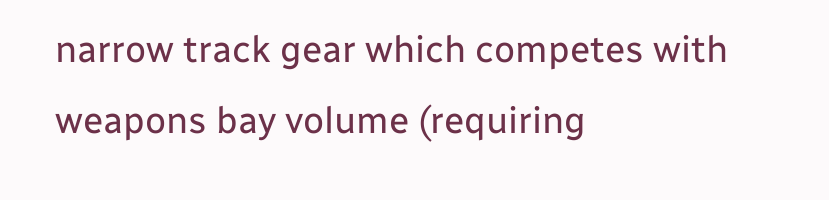narrow track gear which competes with weapons bay volume (requiring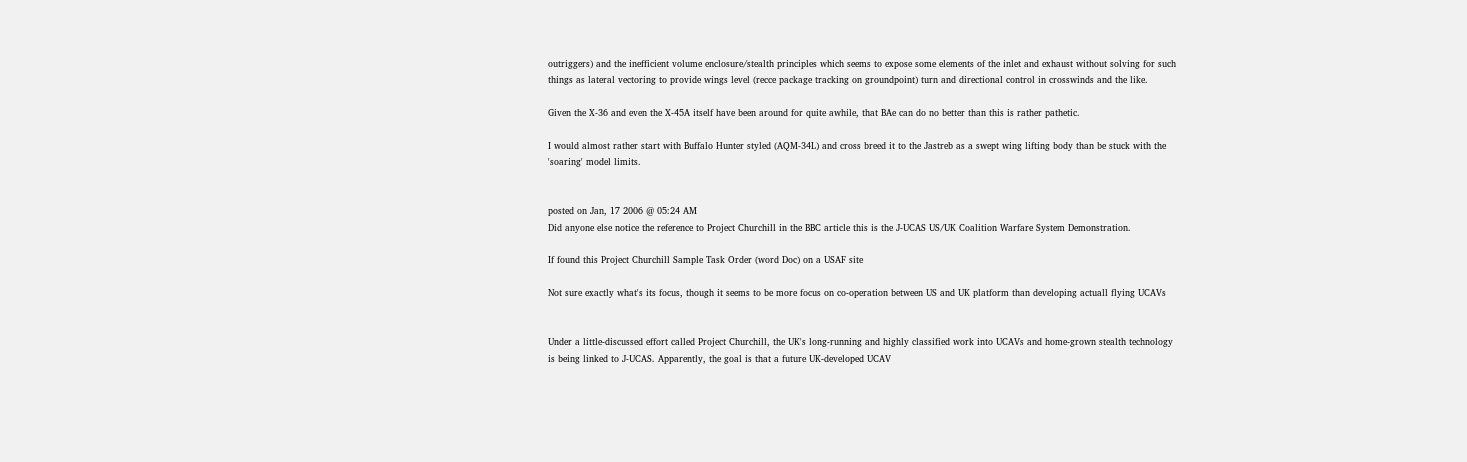outriggers) and the inefficient volume enclosure/stealth principles which seems to expose some elements of the inlet and exhaust without solving for such things as lateral vectoring to provide wings level (recce package tracking on groundpoint) turn and directional control in crosswinds and the like.

Given the X-36 and even the X-45A itself have been around for quite awhile, that BAe can do no better than this is rather pathetic.

I would almost rather start with Buffalo Hunter styled (AQM-34L) and cross breed it to the Jastreb as a swept wing lifting body than be stuck with the 'soaring' model limits.


posted on Jan, 17 2006 @ 05:24 AM
Did anyone else notice the reference to Project Churchill in the BBC article this is the J-UCAS US/UK Coalition Warfare System Demonstration.

If found this Project Churchill Sample Task Order (word Doc) on a USAF site

Not sure exactly what's its focus, though it seems to be more focus on co-operation between US and UK platform than developing actuall flying UCAVs


Under a little-discussed effort called Project Churchill, the UK's long-running and highly classified work into UCAVs and home-grown stealth technology is being linked to J-UCAS. Apparently, the goal is that a future UK-developed UCAV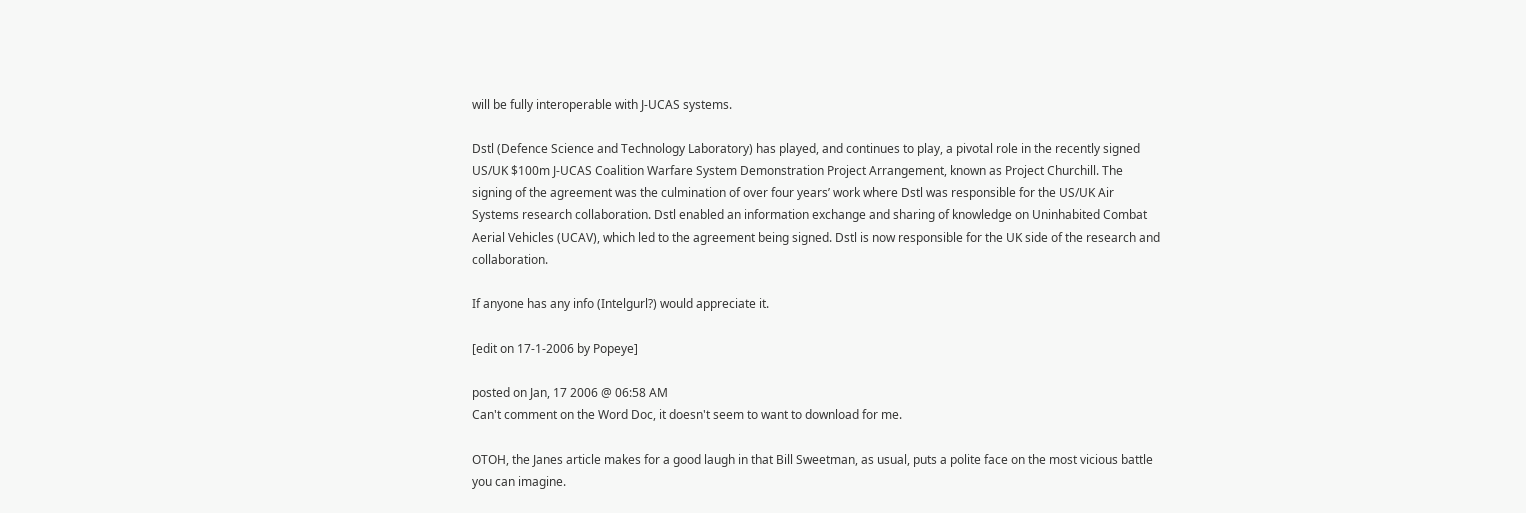will be fully interoperable with J-UCAS systems.

Dstl (Defence Science and Technology Laboratory) has played, and continues to play, a pivotal role in the recently signed US/UK $100m J-UCAS Coalition Warfare System Demonstration Project Arrangement, known as Project Churchill. The signing of the agreement was the culmination of over four years’ work where Dstl was responsible for the US/UK Air Systems research collaboration. Dstl enabled an information exchange and sharing of knowledge on Uninhabited Combat Aerial Vehicles (UCAV), which led to the agreement being signed. Dstl is now responsible for the UK side of the research and collaboration.

If anyone has any info (Intelgurl?) would appreciate it.

[edit on 17-1-2006 by Popeye]

posted on Jan, 17 2006 @ 06:58 AM
Can't comment on the Word Doc, it doesn't seem to want to download for me.

OTOH, the Janes article makes for a good laugh in that Bill Sweetman, as usual, puts a polite face on the most vicious battle you can imagine.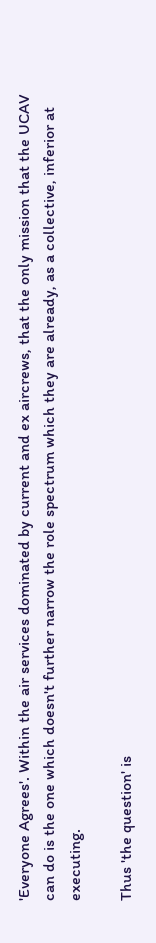'Everyone Agrees'. Within the air services dominated by current and ex aircrews, that the only mission that the UCAV can do is the one which doesn't further narrow the role spectrum which they are already, as a collective, inferior at executing.

Thus 'the question' is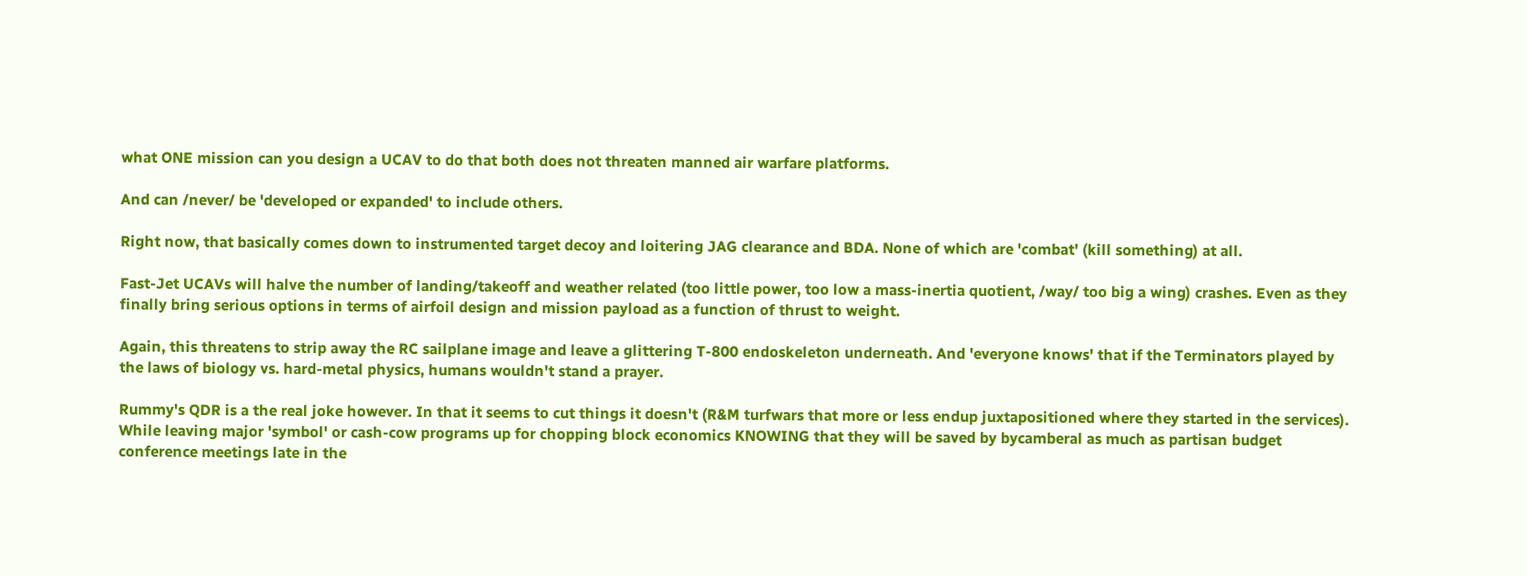what ONE mission can you design a UCAV to do that both does not threaten manned air warfare platforms.

And can /never/ be 'developed or expanded' to include others.

Right now, that basically comes down to instrumented target decoy and loitering JAG clearance and BDA. None of which are 'combat' (kill something) at all.

Fast-Jet UCAVs will halve the number of landing/takeoff and weather related (too little power, too low a mass-inertia quotient, /way/ too big a wing) crashes. Even as they finally bring serious options in terms of airfoil design and mission payload as a function of thrust to weight.

Again, this threatens to strip away the RC sailplane image and leave a glittering T-800 endoskeleton underneath. And 'everyone knows' that if the Terminators played by the laws of biology vs. hard-metal physics, humans wouldn't stand a prayer.

Rummy's QDR is a the real joke however. In that it seems to cut things it doesn't (R&M turfwars that more or less endup juxtapositioned where they started in the services). While leaving major 'symbol' or cash-cow programs up for chopping block economics KNOWING that they will be saved by bycamberal as much as partisan budget conference meetings late in the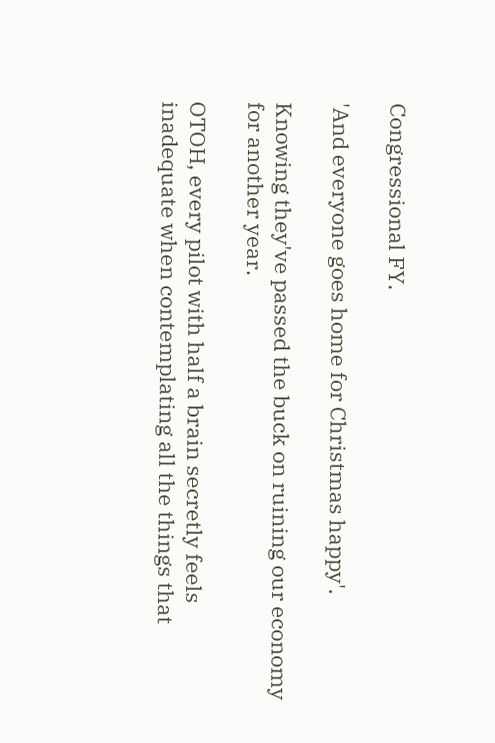Congressional FY.

'And everyone goes home for Christmas happy'.

Knowing they've passed the buck on ruining our economy for another year.

OTOH, every pilot with half a brain secretly feels inadequate when contemplating all the things that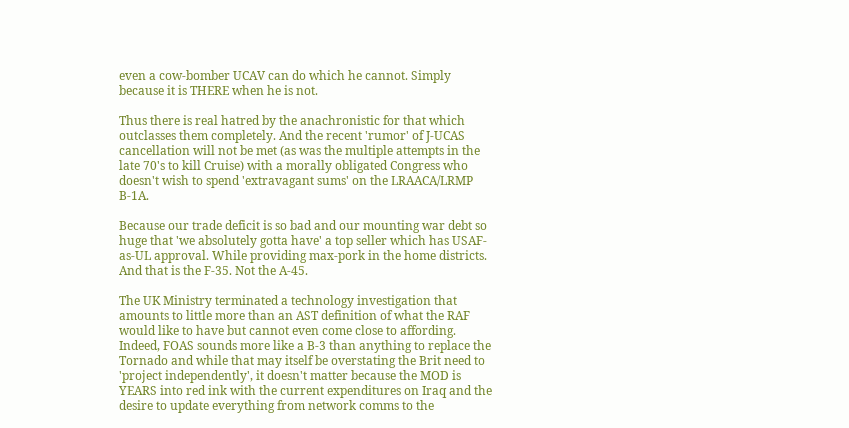even a cow-bomber UCAV can do which he cannot. Simply because it is THERE when he is not.

Thus there is real hatred by the anachronistic for that which outclasses them completely. And the recent 'rumor' of J-UCAS cancellation will not be met (as was the multiple attempts in the late 70's to kill Cruise) with a morally obligated Congress who doesn't wish to spend 'extravagant sums' on the LRAACA/LRMP B-1A.

Because our trade deficit is so bad and our mounting war debt so huge that 'we absolutely gotta have' a top seller which has USAF-as-UL approval. While providing max-pork in the home districts. And that is the F-35. Not the A-45.

The UK Ministry terminated a technology investigation that amounts to little more than an AST definition of what the RAF would like to have but cannot even come close to affording. Indeed, FOAS sounds more like a B-3 than anything to replace the Tornado and while that may itself be overstating the Brit need to 'project independently', it doesn't matter because the MOD is YEARS into red ink with the current expenditures on Iraq and the desire to update everything from network comms to the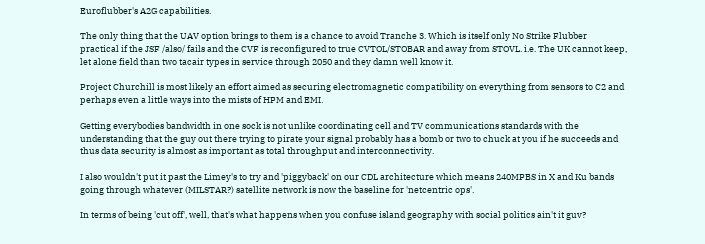Euroflubber's A2G capabilities.

The only thing that the UAV option brings to them is a chance to avoid Tranche 3. Which is itself only No Strike Flubber practical if the JSF /also/ fails and the CVF is reconfigured to true CVTOL/STOBAR and away from STOVL. i.e. The UK cannot keep, let alone field than two tacair types in service through 2050 and they damn well know it.

Project Churchill is most likely an effort aimed as securing electromagnetic compatibility on everything from sensors to C2 and perhaps even a little ways into the mists of HPM and EMI.

Getting everybodies bandwidth in one sock is not unlike coordinating cell and TV communications standards with the understanding that the guy out there trying to pirate your signal probably has a bomb or two to chuck at you if he succeeds and thus data security is almost as important as total throughput and interconnectivity.

I also wouldn't put it past the Limey's to try and 'piggyback' on our CDL architecture which means 240MPBS in X and Ku bands going through whatever (MILSTAR?) satellite network is now the baseline for 'netcentric ops'.

In terms of being 'cut off', well, that's what happens when you confuse island geography with social politics ain't it guv?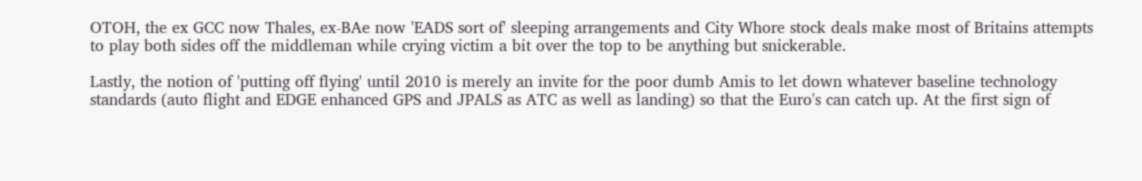OTOH, the ex GCC now Thales, ex-BAe now 'EADS sort of' sleeping arrangements and City Whore stock deals make most of Britains attempts to play both sides off the middleman while crying victim a bit over the top to be anything but snickerable.

Lastly, the notion of 'putting off flying' until 2010 is merely an invite for the poor dumb Amis to let down whatever baseline technology standards (auto flight and EDGE enhanced GPS and JPALS as ATC as well as landing) so that the Euro's can catch up. At the first sign of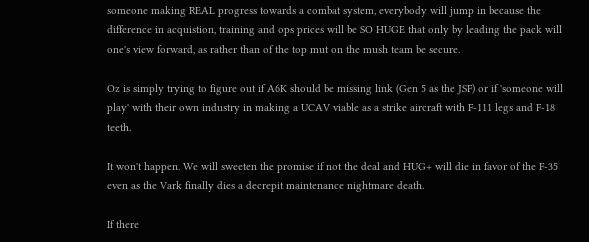someone making REAL progress towards a combat system, everybody will jump in because the difference in acquistion, training and ops prices will be SO HUGE that only by leading the pack will one's view forward, as rather than of the top mut on the mush team be secure.

Oz is simply trying to figure out if A6K should be missing link (Gen 5 as the JSF) or if 'someone will play' with their own industry in making a UCAV viable as a strike aircraft with F-111 legs and F-18 teeth.

It won't happen. We will sweeten the promise if not the deal and HUG+ will die in favor of the F-35 even as the Vark finally dies a decrepit maintenance nightmare death.

If there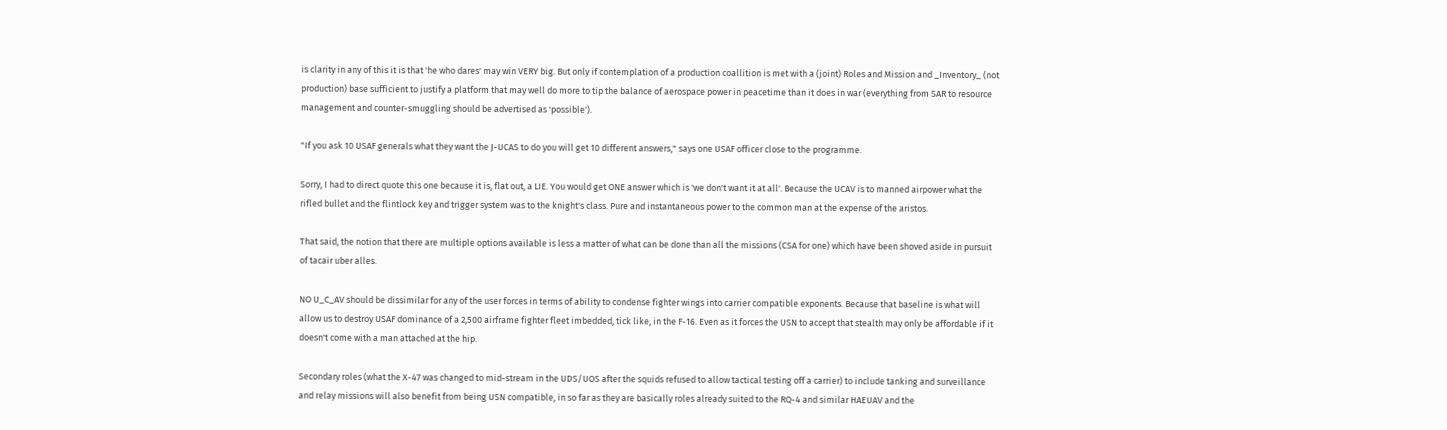is clarity in any of this it is that 'he who dares' may win VERY big. But only if contemplation of a production coallition is met with a (joint) Roles and Mission and _Inventory_ (not production) base sufficient to justify a platform that may well do more to tip the balance of aerospace power in peacetime than it does in war (everything from SAR to resource management and counter-smuggling should be advertised as 'possible').

"If you ask 10 USAF generals what they want the J-UCAS to do you will get 10 different answers," says one USAF officer close to the programme.

Sorry, I had to direct quote this one because it is, flat out, a LIE. You would get ONE answer which is 'we don't want it at all'. Because the UCAV is to manned airpower what the rifled bullet and the flintlock key and trigger system was to the knight's class. Pure and instantaneous power to the common man at the expense of the aristos.

That said, the notion that there are multiple options available is less a matter of what can be done than all the missions (CSA for one) which have been shoved aside in pursuit of tacair uber alles.

NO U_C_AV should be dissimilar for any of the user forces in terms of ability to condense fighter wings into carrier compatible exponents. Because that baseline is what will allow us to destroy USAF dominance of a 2,500 airframe fighter fleet imbedded, tick like, in the F-16. Even as it forces the USN to accept that stealth may only be affordable if it doesn't come with a man attached at the hip.

Secondary roles (what the X-47 was changed to mid-stream in the UDS/UOS after the squids refused to allow tactical testing off a carrier) to include tanking and surveillance and relay missions will also benefit from being USN compatible, in so far as they are basically roles already suited to the RQ-4 and similar HAEUAV and the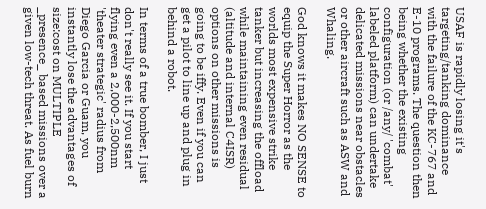USAF is rapidly losing it's targeting/tanking dominance with the failure of the KC-767 and E-10 programs. The question then being whether the existing configuration (or /any/ 'combat' labeled platform) can undertake delicated missions near obstacles or other aircraft such as ASW and Whaling.

God knows it makes NO SENSE to equip the Super Horror as the worlds most expensive strike tanker but increasing the offload while maintaining even residual (altitude and internal C4ISR) options on other missions is going to be iffy. Even if you can get a pilot to line up and plug in behind a robot.

In terms of a true bomber, I just don't really see it. If you start flying even a 2,000-2,500nm 'theater strategic' radius from Diego Garcia or Guam, you instantly lose the advantages of size:cost on MULTIPLE _presence_ based missions over a given low-tech threat. As fuel burn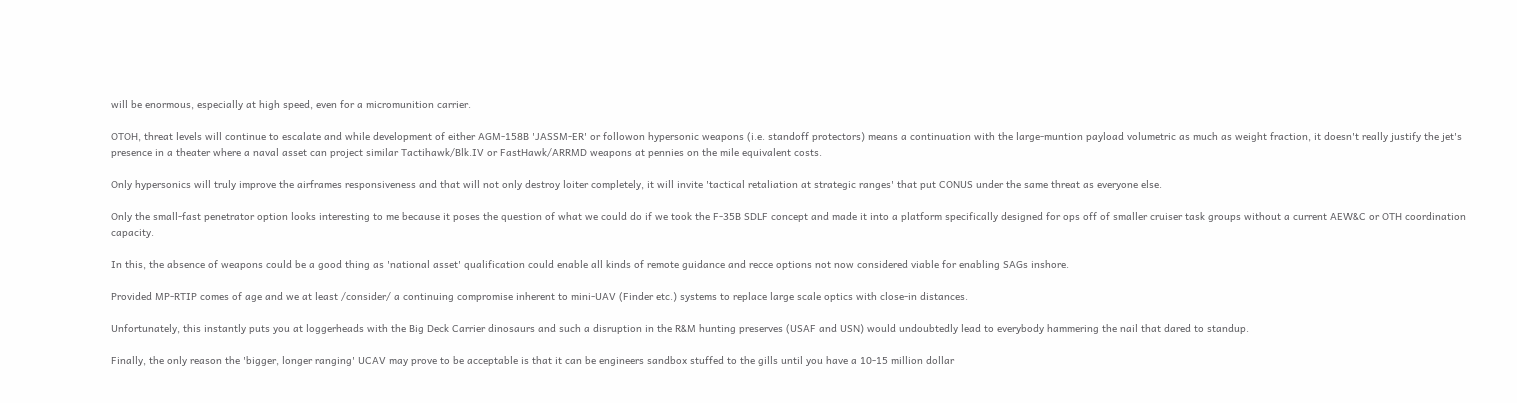will be enormous, especially at high speed, even for a micromunition carrier.

OTOH, threat levels will continue to escalate and while development of either AGM-158B 'JASSM-ER' or followon hypersonic weapons (i.e. standoff protectors) means a continuation with the large-muntion payload volumetric as much as weight fraction, it doesn't really justify the jet's presence in a theater where a naval asset can project similar Tactihawk/Blk.IV or FastHawk/ARRMD weapons at pennies on the mile equivalent costs.

Only hypersonics will truly improve the airframes responsiveness and that will not only destroy loiter completely, it will invite 'tactical retaliation at strategic ranges' that put CONUS under the same threat as everyone else.

Only the small-fast penetrator option looks interesting to me because it poses the question of what we could do if we took the F-35B SDLF concept and made it into a platform specifically designed for ops off of smaller cruiser task groups without a current AEW&C or OTH coordination capacity.

In this, the absence of weapons could be a good thing as 'national asset' qualification could enable all kinds of remote guidance and recce options not now considered viable for enabling SAGs inshore.

Provided MP-RTIP comes of age and we at least /consider/ a continuing compromise inherent to mini-UAV (Finder etc.) systems to replace large scale optics with close-in distances.

Unfortunately, this instantly puts you at loggerheads with the Big Deck Carrier dinosaurs and such a disruption in the R&M hunting preserves (USAF and USN) would undoubtedly lead to everybody hammering the nail that dared to standup.

Finally, the only reason the 'bigger, longer ranging' UCAV may prove to be acceptable is that it can be engineers sandbox stuffed to the gills until you have a 10-15 million dollar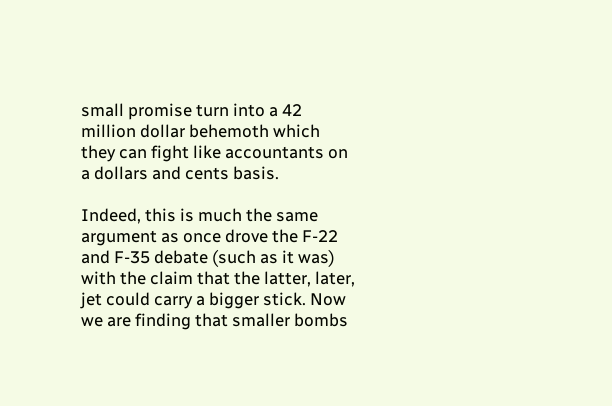small promise turn into a 42 million dollar behemoth which they can fight like accountants on a dollars and cents basis.

Indeed, this is much the same argument as once drove the F-22 and F-35 debate (such as it was) with the claim that the latter, later, jet could carry a bigger stick. Now we are finding that smaller bombs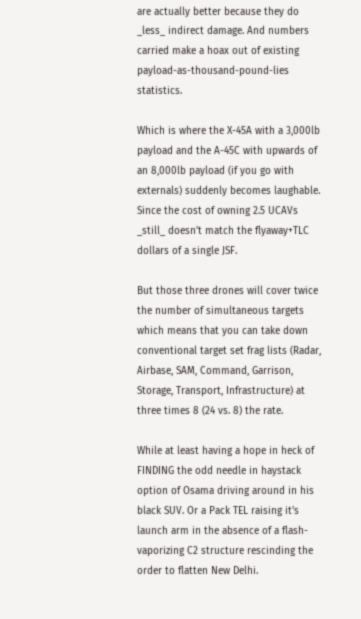are actually better because they do _less_ indirect damage. And numbers carried make a hoax out of existing payload-as-thousand-pound-lies statistics.

Which is where the X-45A with a 3,000lb payload and the A-45C with upwards of an 8,000lb payload (if you go with externals) suddenly becomes laughable. Since the cost of owning 2.5 UCAVs _still_ doesn't match the flyaway+TLC dollars of a single JSF.

But those three drones will cover twice the number of simultaneous targets which means that you can take down conventional target set frag lists (Radar, Airbase, SAM, Command, Garrison, Storage, Transport, Infrastructure) at three times 8 (24 vs. 8) the rate.

While at least having a hope in heck of FINDING the odd needle in haystack option of Osama driving around in his black SUV. Or a Pack TEL raising it's launch arm in the absence of a flash-vaporizing C2 structure rescinding the order to flatten New Delhi.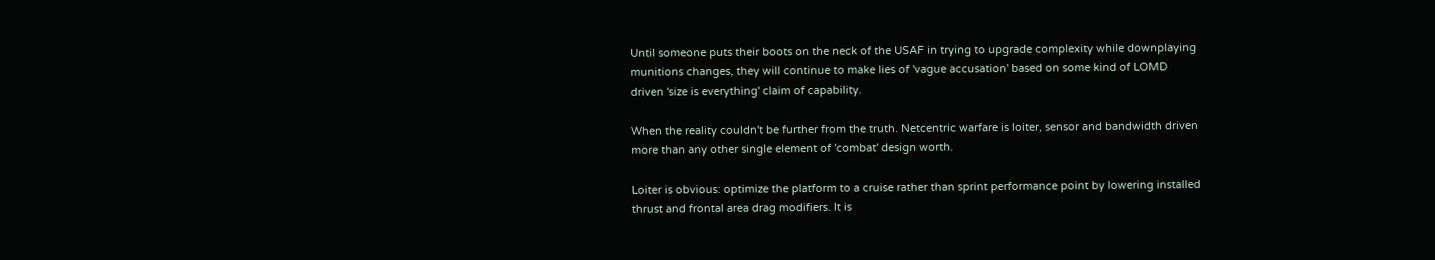Until someone puts their boots on the neck of the USAF in trying to upgrade complexity while downplaying munitions changes, they will continue to make lies of 'vague accusation' based on some kind of LOMD driven 'size is everything' claim of capability.

When the reality couldn't be further from the truth. Netcentric warfare is loiter, sensor and bandwidth driven more than any other single element of 'combat' design worth.

Loiter is obvious: optimize the platform to a cruise rather than sprint performance point by lowering installed thrust and frontal area drag modifiers. It is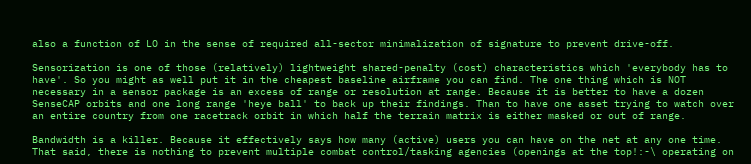also a function of LO in the sense of required all-sector minimalization of signature to prevent drive-off.

Sensorization is one of those (relatively) lightweight shared-penalty (cost) characteristics which 'everybody has to have'. So you might as well put it in the cheapest baseline airframe you can find. The one thing which is NOT necessary in a sensor package is an excess of range or resolution at range. Because it is better to have a dozen SenseCAP orbits and one long range 'heye ball' to back up their findings. Than to have one asset trying to watch over an entire country from one racetrack orbit in which half the terrain matrix is either masked or out of range.

Bandwidth is a killer. Because it effectively says how many (active) users you can have on the net at any one time. That said, there is nothing to prevent multiple combat control/tasking agencies (openings at the top!:-\ operating on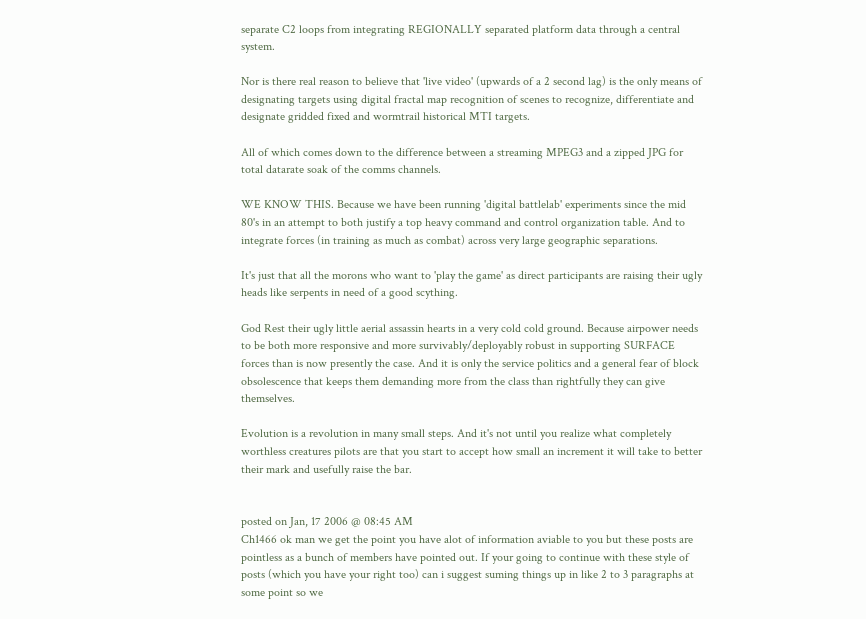separate C2 loops from integrating REGIONALLY separated platform data through a central system.

Nor is there real reason to believe that 'live video' (upwards of a 2 second lag) is the only means of designating targets using digital fractal map recognition of scenes to recognize, differentiate and designate gridded fixed and wormtrail historical MTI targets.

All of which comes down to the difference between a streaming MPEG3 and a zipped JPG for total datarate soak of the comms channels.

WE KNOW THIS. Because we have been running 'digital battlelab' experiments since the mid 80's in an attempt to both justify a top heavy command and control organization table. And to integrate forces (in training as much as combat) across very large geographic separations.

It's just that all the morons who want to 'play the game' as direct participants are raising their ugly heads like serpents in need of a good scything.

God Rest their ugly little aerial assassin hearts in a very cold cold ground. Because airpower needs to be both more responsive and more survivably/deployably robust in supporting SURFACE forces than is now presently the case. And it is only the service politics and a general fear of block obsolescence that keeps them demanding more from the class than rightfully they can give themselves.

Evolution is a revolution in many small steps. And it's not until you realize what completely worthless creatures pilots are that you start to accept how small an increment it will take to better their mark and usefully raise the bar.


posted on Jan, 17 2006 @ 08:45 AM
Ch1466 ok man we get the point you have alot of information aviable to you but these posts are pointless as a bunch of members have pointed out. If your going to continue with these style of posts (which you have your right too) can i suggest suming things up in like 2 to 3 paragraphs at some point so we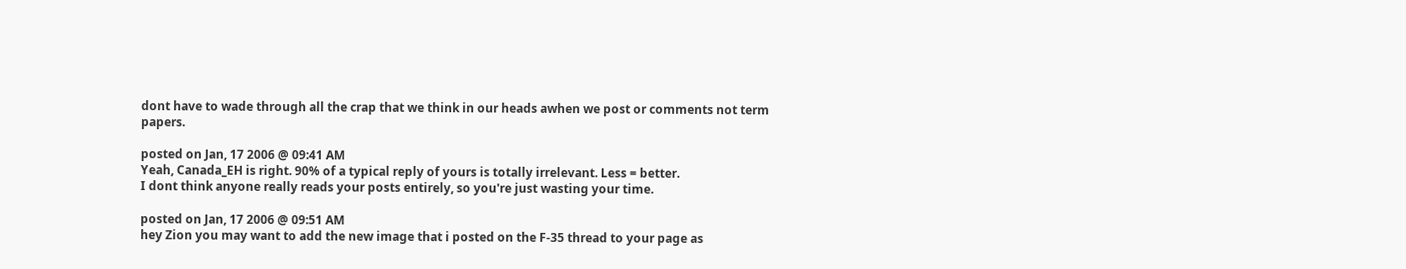dont have to wade through all the crap that we think in our heads awhen we post or comments not term papers.

posted on Jan, 17 2006 @ 09:41 AM
Yeah, Canada_EH is right. 90% of a typical reply of yours is totally irrelevant. Less = better.
I dont think anyone really reads your posts entirely, so you're just wasting your time.

posted on Jan, 17 2006 @ 09:51 AM
hey Zion you may want to add the new image that i posted on the F-35 thread to your page as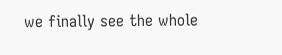we finally see the whole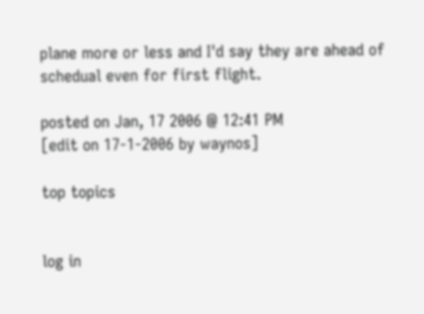plane more or less and I'd say they are ahead of schedual even for first flight.

posted on Jan, 17 2006 @ 12:41 PM
[edit on 17-1-2006 by waynos]

top topics


log in